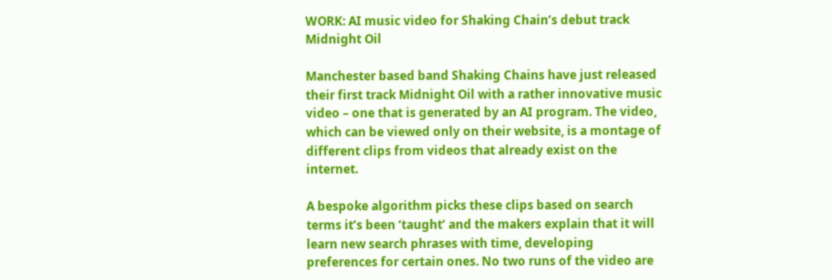WORK: AI music video for Shaking Chain’s debut track Midnight Oil

Manchester based band Shaking Chains have just released their first track Midnight Oil with a rather innovative music video – one that is generated by an AI program. The video, which can be viewed only on their website, is a montage of different clips from videos that already exist on the internet.

A bespoke algorithm picks these clips based on search terms it’s been ‘taught’ and the makers explain that it will learn new search phrases with time, developing preferences for certain ones. No two runs of the video are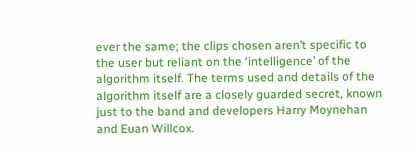ever the same; the clips chosen aren’t specific to the user but reliant on the ‘intelligence’ of the algorithm itself. The terms used and details of the algorithm itself are a closely guarded secret, known just to the band and developers Harry Moynehan and Euan Willcox.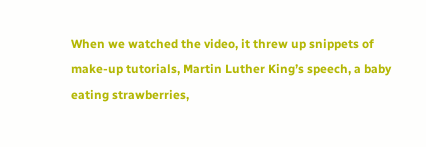When we watched the video, it threw up snippets of make-up tutorials, Martin Luther King’s speech, a baby eating strawberries,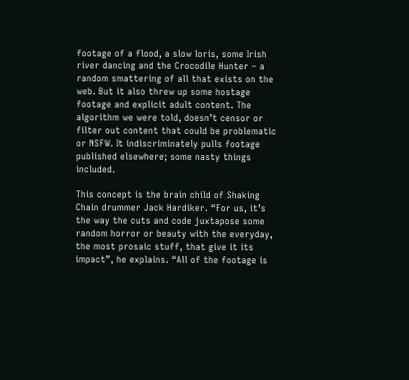footage of a flood, a slow loris, some Irish river dancing and the Crocodile Hunter – a random smattering of all that exists on the web. But it also threw up some hostage footage and explicit adult content. The algorithm we were told, doesn’t censor or filter out content that could be problematic or NSFW. It indiscriminately pulls footage published elsewhere; some nasty things included.

This concept is the brain child of Shaking Chain drummer Jack Hardiker. “For us, it’s the way the cuts and code juxtapose some random horror or beauty with the everyday, the most prosaic stuff, that give it its impact”, he explains. “All of the footage is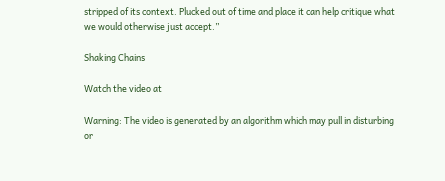stripped of its context. Plucked out of time and place it can help critique what we would otherwise just accept.”

Shaking Chains

Watch the video at

Warning: The video is generated by an algorithm which may pull in disturbing or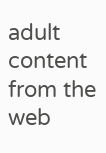adult content from the web